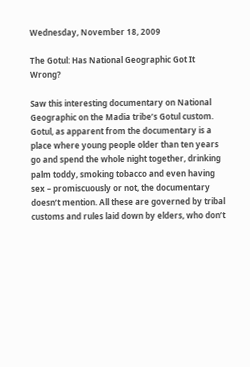Wednesday, November 18, 2009

The Gotul: Has National Geographic Got It Wrong?

Saw this interesting documentary on National Geographic on the Madia tribe’s Gotul custom. Gotul, as apparent from the documentary is a place where young people older than ten years go and spend the whole night together, drinking palm toddy, smoking tobacco and even having sex – promiscuously or not, the documentary doesn’t mention. All these are governed by tribal customs and rules laid down by elders, who don’t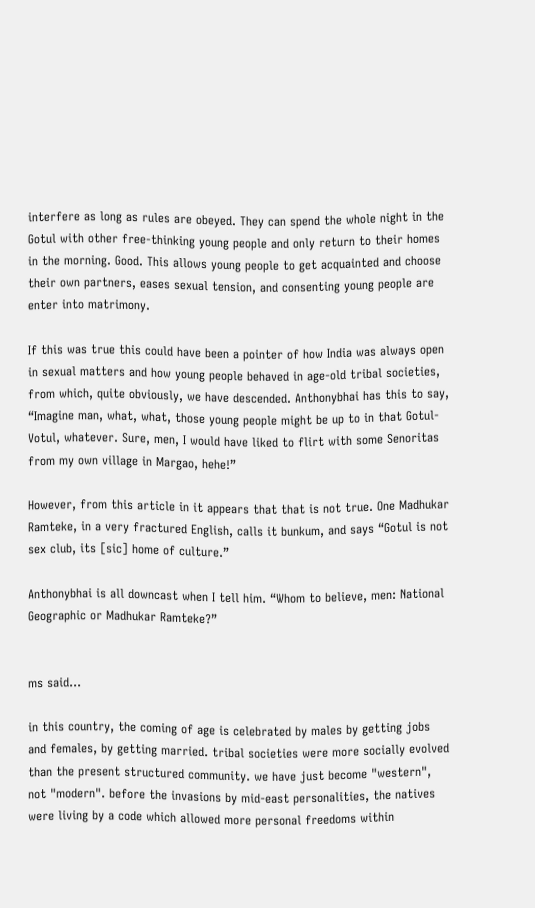interfere as long as rules are obeyed. They can spend the whole night in the Gotul with other free-thinking young people and only return to their homes in the morning. Good. This allows young people to get acquainted and choose their own partners, eases sexual tension, and consenting young people are enter into matrimony.

If this was true this could have been a pointer of how India was always open in sexual matters and how young people behaved in age-old tribal societies, from which, quite obviously, we have descended. Anthonybhai has this to say, “Imagine man, what, what, those young people might be up to in that Gotul-Votul, whatever. Sure, men, I would have liked to flirt with some Senoritas from my own village in Margao, hehe!”

However, from this article in it appears that that is not true. One Madhukar Ramteke, in a very fractured English, calls it bunkum, and says “Gotul is not sex club, its [sic] home of culture.”

Anthonybhai is all downcast when I tell him. “Whom to believe, men: National Geographic or Madhukar Ramteke?”


ms said...

in this country, the coming of age is celebrated by males by getting jobs and females, by getting married. tribal societies were more socially evolved than the present structured community. we have just become "western", not "modern". before the invasions by mid-east personalities, the natives were living by a code which allowed more personal freedoms within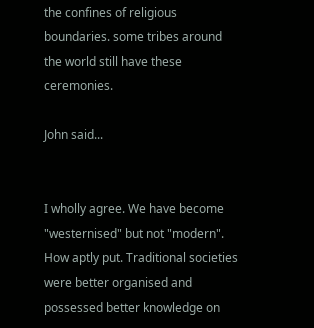the confines of religious boundaries. some tribes around the world still have these ceremonies.

John said...


I wholly agree. We have become "westernised" but not "modern". How aptly put. Traditional societies were better organised and possessed better knowledge on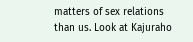matters of sex relations than us. Look at Kajuraho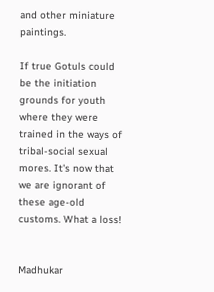and other miniature paintings.

If true Gotuls could be the initiation grounds for youth where they were trained in the ways of tribal-social sexual mores. It's now that we are ignorant of these age-old customs. What a loss!


Madhukar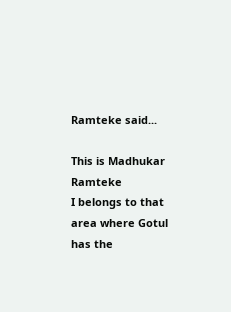Ramteke said...

This is Madhukar Ramteke
I belongs to that area where Gotul has the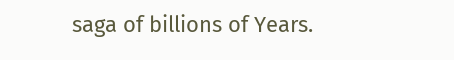saga of billions of Years.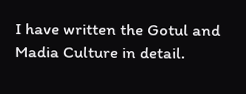I have written the Gotul and Madia Culture in detail.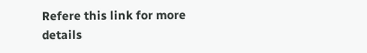Refere this link for more details